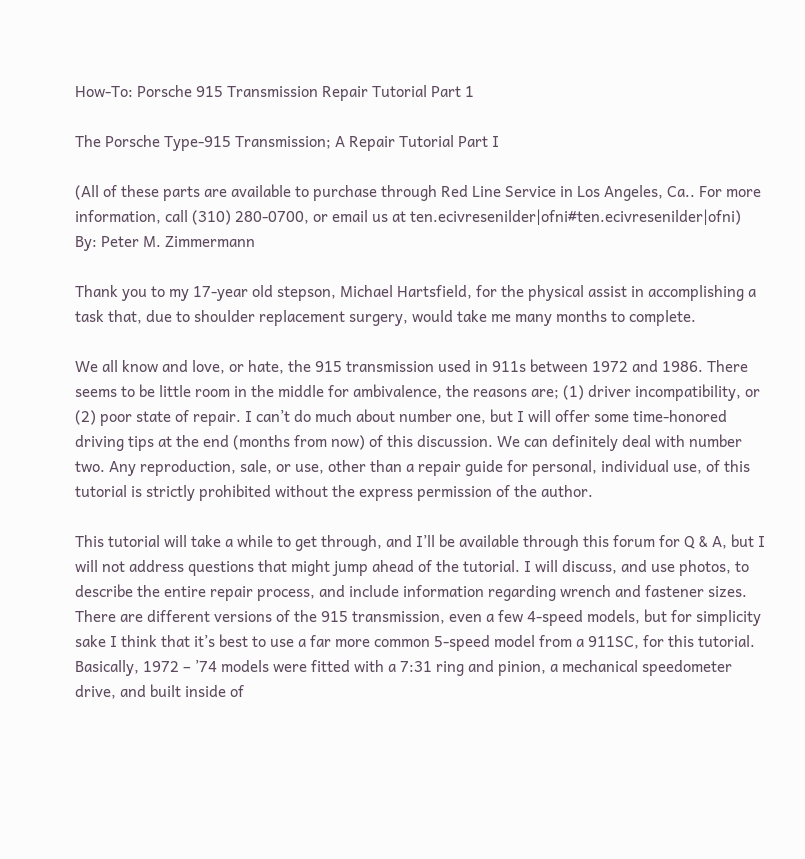How-To: Porsche 915 Transmission Repair Tutorial Part 1

The Porsche Type-915 Transmission; A Repair Tutorial Part I

(All of these parts are available to purchase through Red Line Service in Los Angeles, Ca.. For more information, call (310) 280-0700, or email us at ten.ecivresenilder|ofni#ten.ecivresenilder|ofni)
By: Peter M. Zimmermann

Thank you to my 17-year old stepson, Michael Hartsfield, for the physical assist in accomplishing a task that, due to shoulder replacement surgery, would take me many months to complete.

We all know and love, or hate, the 915 transmission used in 911s between 1972 and 1986. There seems to be little room in the middle for ambivalence, the reasons are; (1) driver incompatibility, or (2) poor state of repair. I can’t do much about number one, but I will offer some time-honored driving tips at the end (months from now) of this discussion. We can definitely deal with number two. Any reproduction, sale, or use, other than a repair guide for personal, individual use, of this tutorial is strictly prohibited without the express permission of the author.

This tutorial will take a while to get through, and I’ll be available through this forum for Q & A, but I will not address questions that might jump ahead of the tutorial. I will discuss, and use photos, to describe the entire repair process, and include information regarding wrench and fastener sizes. There are different versions of the 915 transmission, even a few 4-speed models, but for simplicity sake I think that it’s best to use a far more common 5-speed model from a 911SC, for this tutorial. Basically, 1972 – ’74 models were fitted with a 7:31 ring and pinion, a mechanical speedometer drive, and built inside of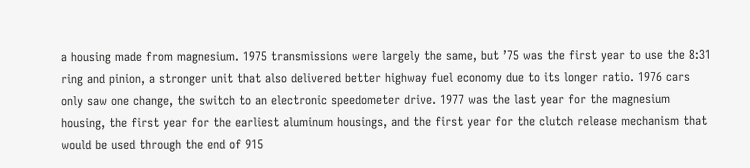a housing made from magnesium. 1975 transmissions were largely the same, but ’75 was the first year to use the 8:31 ring and pinion, a stronger unit that also delivered better highway fuel economy due to its longer ratio. 1976 cars only saw one change, the switch to an electronic speedometer drive. 1977 was the last year for the magnesium housing, the first year for the earliest aluminum housings, and the first year for the clutch release mechanism that would be used through the end of 915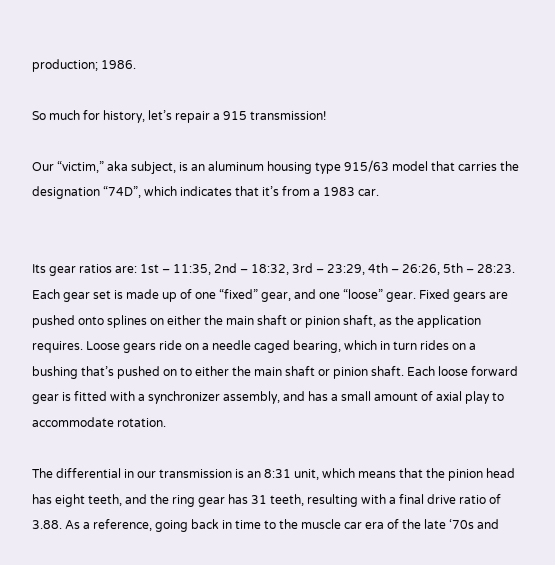production; 1986.

So much for history, let’s repair a 915 transmission!

Our “victim,” aka subject, is an aluminum housing type 915/63 model that carries the designation “74D”, which indicates that it’s from a 1983 car.


Its gear ratios are: 1st – 11:35, 2nd – 18:32, 3rd – 23:29, 4th – 26:26, 5th – 28:23. Each gear set is made up of one “fixed” gear, and one “loose” gear. Fixed gears are pushed onto splines on either the main shaft or pinion shaft, as the application requires. Loose gears ride on a needle caged bearing, which in turn rides on a bushing that’s pushed on to either the main shaft or pinion shaft. Each loose forward gear is fitted with a synchronizer assembly, and has a small amount of axial play to accommodate rotation.

The differential in our transmission is an 8:31 unit, which means that the pinion head has eight teeth, and the ring gear has 31 teeth, resulting with a final drive ratio of 3.88. As a reference, going back in time to the muscle car era of the late ‘70s and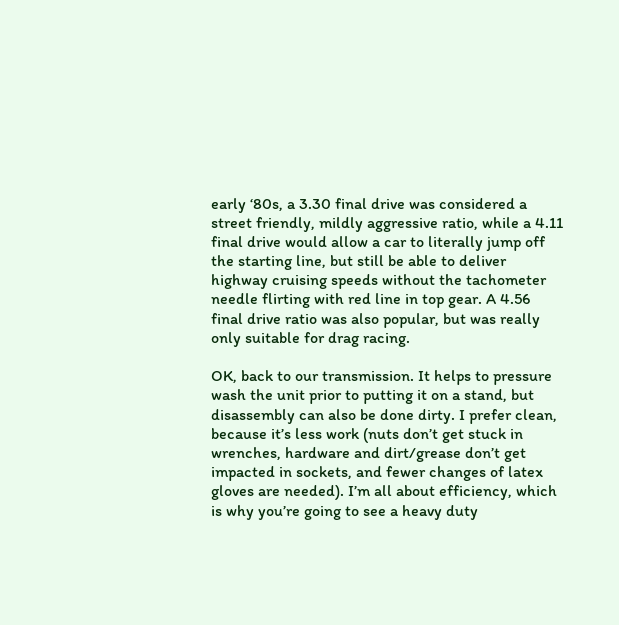early ‘80s, a 3.30 final drive was considered a street friendly, mildly aggressive ratio, while a 4.11 final drive would allow a car to literally jump off the starting line, but still be able to deliver highway cruising speeds without the tachometer needle flirting with red line in top gear. A 4.56 final drive ratio was also popular, but was really only suitable for drag racing.

OK, back to our transmission. It helps to pressure wash the unit prior to putting it on a stand, but disassembly can also be done dirty. I prefer clean, because it’s less work (nuts don’t get stuck in wrenches, hardware and dirt/grease don’t get impacted in sockets, and fewer changes of latex gloves are needed). I’m all about efficiency, which is why you’re going to see a heavy duty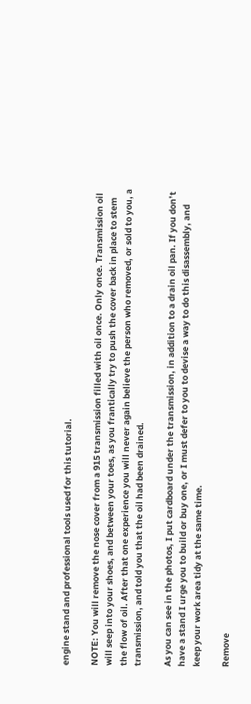engine stand and professional tools used for this tutorial.

NOTE: You will remove the nose cover from a 915 transmission filled with oil once. Only once. Transmission oil will seep into your shoes, and between your toes, as you frantically try to push the cover back in place to stem the flow of oil. After that one experience you will never again believe the person who removed, or sold to you, a transmission, and told you that the oil had been drained.

As you can see in the photos, I put cardboard under the transmission, in addition to a drain oil pan. If you don’t have a stand I urge you to build or buy one, or I must defer to you to devise a way to do this disassembly, and keep your work area tidy at the same time.

Remove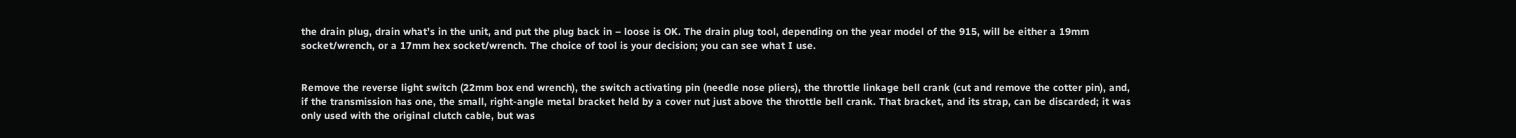the drain plug, drain what’s in the unit, and put the plug back in – loose is OK. The drain plug tool, depending on the year model of the 915, will be either a 19mm socket/wrench, or a 17mm hex socket/wrench. The choice of tool is your decision; you can see what I use.


Remove the reverse light switch (22mm box end wrench), the switch activating pin (needle nose pliers), the throttle linkage bell crank (cut and remove the cotter pin), and, if the transmission has one, the small, right-angle metal bracket held by a cover nut just above the throttle bell crank. That bracket, and its strap, can be discarded; it was only used with the original clutch cable, but was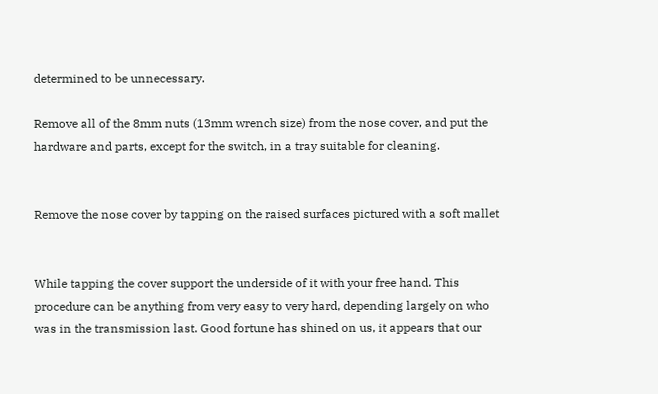determined to be unnecessary.

Remove all of the 8mm nuts (13mm wrench size) from the nose cover, and put the hardware and parts, except for the switch, in a tray suitable for cleaning.


Remove the nose cover by tapping on the raised surfaces pictured with a soft mallet


While tapping the cover support the underside of it with your free hand. This procedure can be anything from very easy to very hard, depending largely on who was in the transmission last. Good fortune has shined on us, it appears that our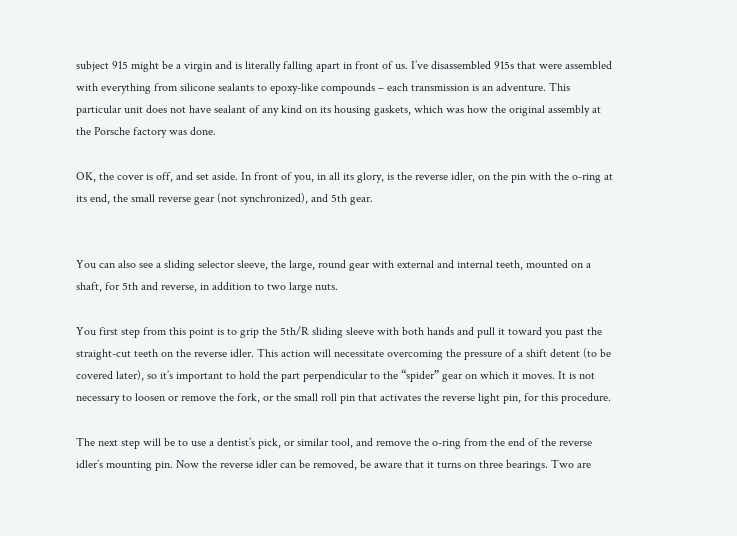subject 915 might be a virgin and is literally falling apart in front of us. I’ve disassembled 915s that were assembled with everything from silicone sealants to epoxy-like compounds – each transmission is an adventure. This particular unit does not have sealant of any kind on its housing gaskets, which was how the original assembly at the Porsche factory was done.

OK, the cover is off, and set aside. In front of you, in all its glory, is the reverse idler, on the pin with the o-ring at its end, the small reverse gear (not synchronized), and 5th gear.


You can also see a sliding selector sleeve, the large, round gear with external and internal teeth, mounted on a shaft, for 5th and reverse, in addition to two large nuts.

You first step from this point is to grip the 5th/R sliding sleeve with both hands and pull it toward you past the straight-cut teeth on the reverse idler. This action will necessitate overcoming the pressure of a shift detent (to be covered later), so it’s important to hold the part perpendicular to the “spider” gear on which it moves. It is not necessary to loosen or remove the fork, or the small roll pin that activates the reverse light pin, for this procedure.

The next step will be to use a dentist’s pick, or similar tool, and remove the o-ring from the end of the reverse idler’s mounting pin. Now the reverse idler can be removed, be aware that it turns on three bearings. Two are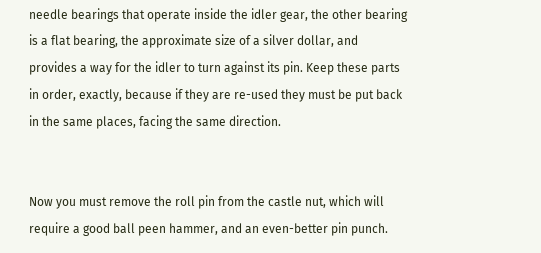needle bearings that operate inside the idler gear, the other bearing is a flat bearing, the approximate size of a silver dollar, and provides a way for the idler to turn against its pin. Keep these parts in order, exactly, because if they are re-used they must be put back in the same places, facing the same direction.


Now you must remove the roll pin from the castle nut, which will require a good ball peen hammer, and an even-better pin punch.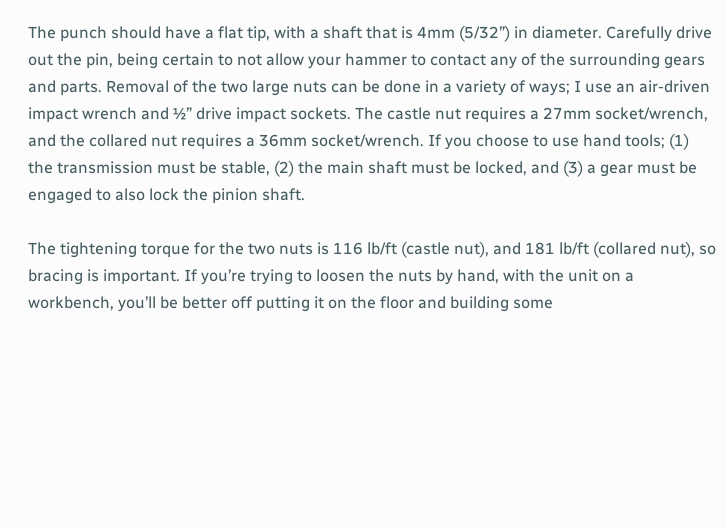The punch should have a flat tip, with a shaft that is 4mm (5/32”) in diameter. Carefully drive out the pin, being certain to not allow your hammer to contact any of the surrounding gears and parts. Removal of the two large nuts can be done in a variety of ways; I use an air-driven impact wrench and ½” drive impact sockets. The castle nut requires a 27mm socket/wrench, and the collared nut requires a 36mm socket/wrench. If you choose to use hand tools; (1) the transmission must be stable, (2) the main shaft must be locked, and (3) a gear must be engaged to also lock the pinion shaft.

The tightening torque for the two nuts is 116 lb/ft (castle nut), and 181 lb/ft (collared nut), so bracing is important. If you’re trying to loosen the nuts by hand, with the unit on a workbench, you’ll be better off putting it on the floor and building some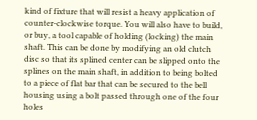kind of fixture that will resist a heavy application of counter-clockwise torque. You will also have to build, or buy, a tool capable of holding (locking) the main shaft. This can be done by modifying an old clutch disc so that its splined center can be slipped onto the splines on the main shaft, in addition to being bolted to a piece of flat bar that can be secured to the bell housing using a bolt passed through one of the four holes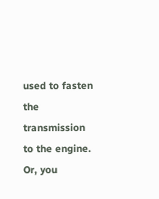used to fasten the transmission to the engine. Or, you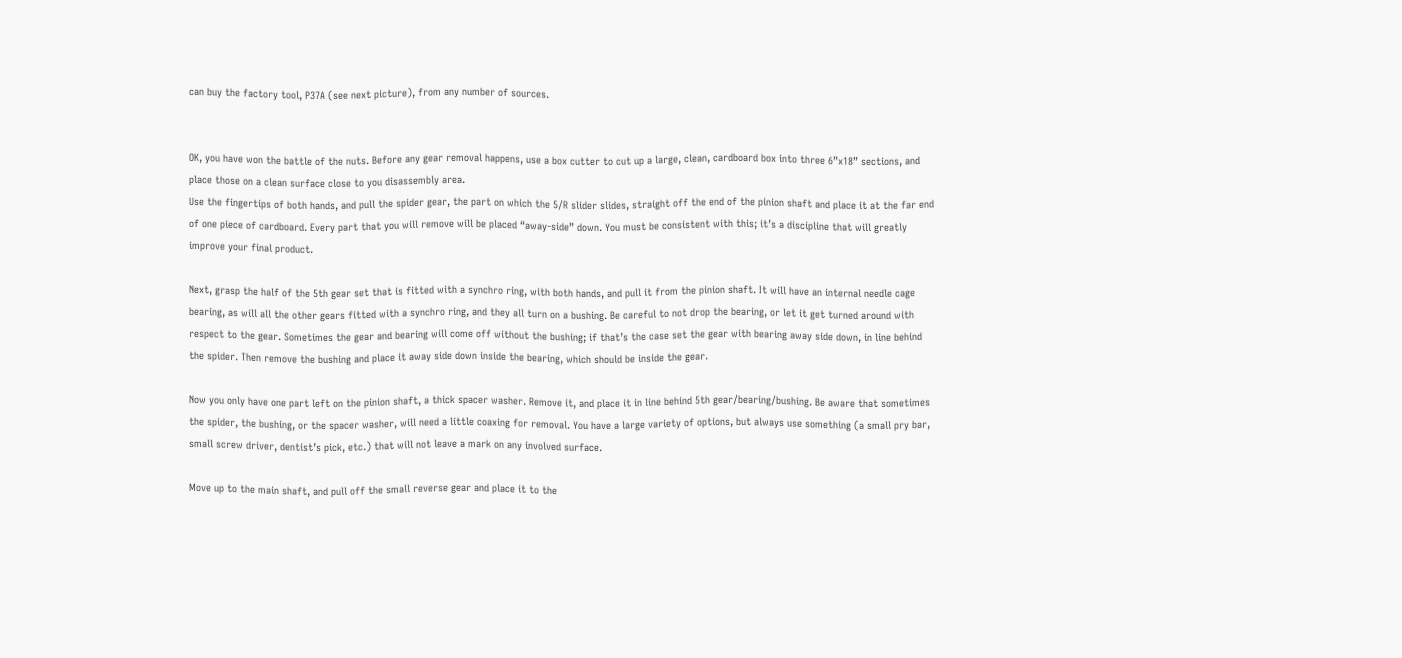can buy the factory tool, P37A (see next picture), from any number of sources.


OK, you have won the battle of the nuts. Before any gear removal happens, use a box cutter to cut up a large, clean, cardboard box into three 6”x18” sections, and place those on a clean surface close to you disassembly area.
Use the fingertips of both hands, and pull the spider gear, the part on which the 5/R slider slides, straight off the end of the pinion shaft and place it at the far end of one piece of cardboard. Every part that you will remove will be placed “away-side” down. You must be consistent with this; it’s a discipline that will greatly improve your final product.

Next, grasp the half of the 5th gear set that is fitted with a synchro ring, with both hands, and pull it from the pinion shaft. It will have an internal needle cage bearing, as will all the other gears fitted with a synchro ring, and they all turn on a bushing. Be careful to not drop the bearing, or let it get turned around with respect to the gear. Sometimes the gear and bearing will come off without the bushing; if that’s the case set the gear with bearing away side down, in line behind the spider. Then remove the bushing and place it away side down inside the bearing, which should be inside the gear.

Now you only have one part left on the pinion shaft, a thick spacer washer. Remove it, and place it in line behind 5th gear/bearing/bushing. Be aware that sometimes the spider, the bushing, or the spacer washer, will need a little coaxing for removal. You have a large variety of options, but always use something (a small pry bar, small screw driver, dentist’s pick, etc.) that will not leave a mark on any involved surface.

Move up to the main shaft, and pull off the small reverse gear and place it to the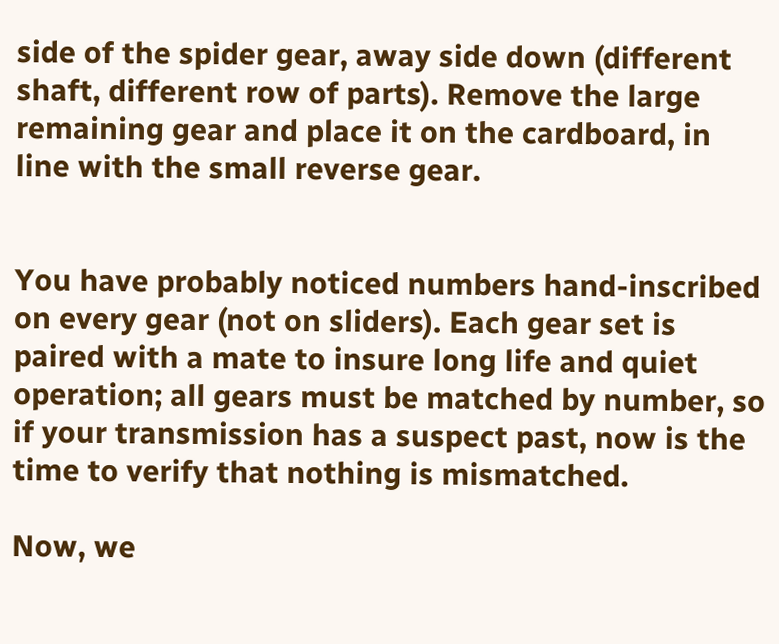side of the spider gear, away side down (different shaft, different row of parts). Remove the large remaining gear and place it on the cardboard, in line with the small reverse gear.


You have probably noticed numbers hand-inscribed on every gear (not on sliders). Each gear set is paired with a mate to insure long life and quiet operation; all gears must be matched by number, so if your transmission has a suspect past, now is the time to verify that nothing is mismatched.

Now, we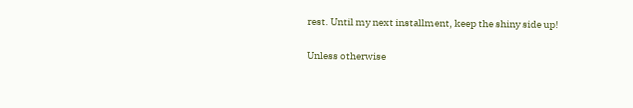rest. Until my next installment, keep the shiny side up!

Unless otherwise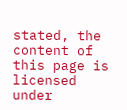stated, the content of this page is licensed under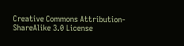Creative Commons Attribution-ShareAlike 3.0 License